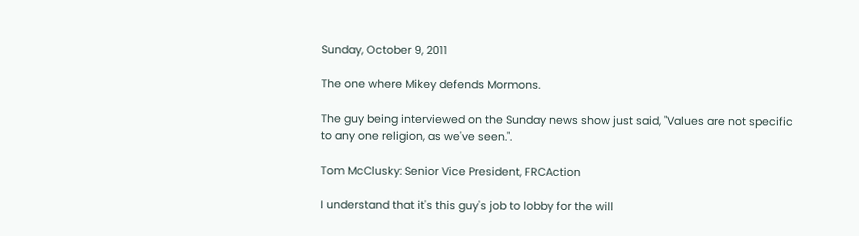Sunday, October 9, 2011

The one where Mikey defends Mormons.

The guy being interviewed on the Sunday news show just said, "Values are not specific to any one religion, as we've seen.".

Tom McClusky: Senior Vice President, FRCAction

I understand that it's this guy's job to lobby for the will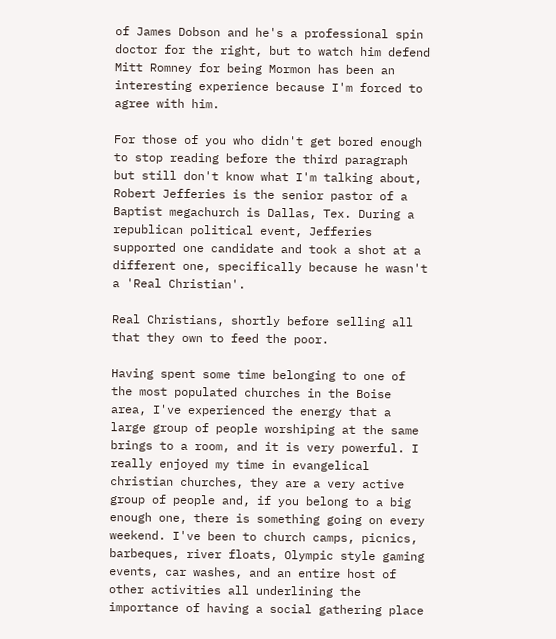of James Dobson and he's a professional spin doctor for the right, but to watch him defend Mitt Romney for being Mormon has been an interesting experience because I'm forced to agree with him.

For those of you who didn't get bored enough to stop reading before the third paragraph but still don't know what I'm talking about, Robert Jefferies is the senior pastor of a Baptist megachurch is Dallas, Tex. During a republican political event, Jefferies supported one candidate and took a shot at a different one, specifically because he wasn't a 'Real Christian'.

Real Christians, shortly before selling all that they own to feed the poor.

Having spent some time belonging to one of the most populated churches in the Boise area, I've experienced the energy that a large group of people worshiping at the same brings to a room, and it is very powerful. I really enjoyed my time in evangelical christian churches, they are a very active group of people and, if you belong to a big enough one, there is something going on every weekend. I've been to church camps, picnics, barbeques, river floats, Olympic style gaming events, car washes, and an entire host of other activities all underlining the importance of having a social gathering place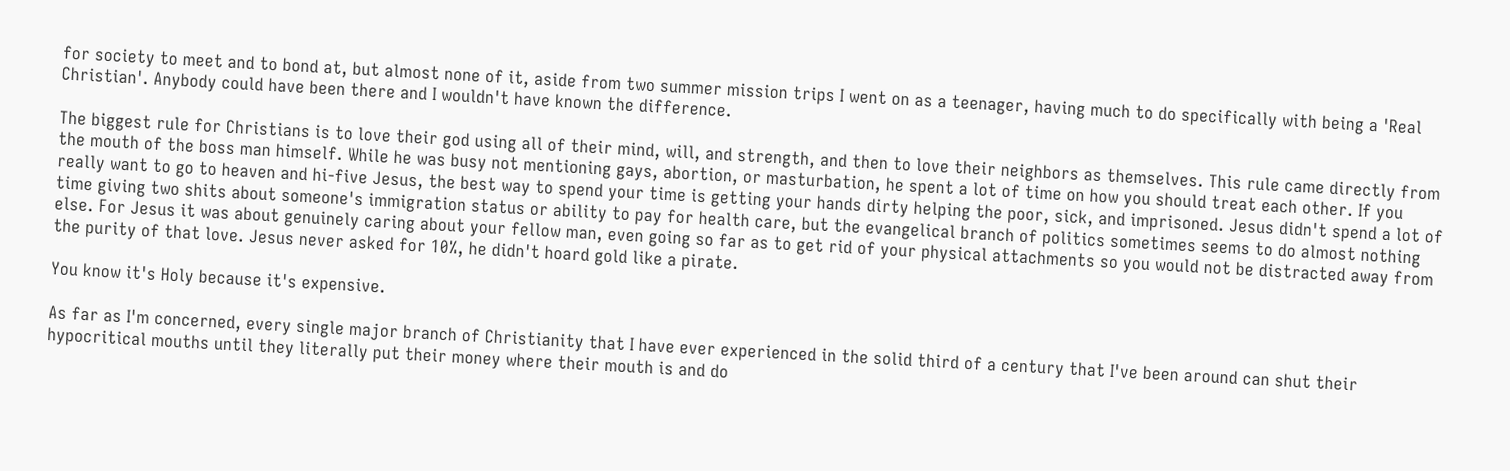for society to meet and to bond at, but almost none of it, aside from two summer mission trips I went on as a teenager, having much to do specifically with being a 'Real Christian'. Anybody could have been there and I wouldn't have known the difference.

The biggest rule for Christians is to love their god using all of their mind, will, and strength, and then to love their neighbors as themselves. This rule came directly from the mouth of the boss man himself. While he was busy not mentioning gays, abortion, or masturbation, he spent a lot of time on how you should treat each other. If you really want to go to heaven and hi-five Jesus, the best way to spend your time is getting your hands dirty helping the poor, sick, and imprisoned. Jesus didn't spend a lot of time giving two shits about someone's immigration status or ability to pay for health care, but the evangelical branch of politics sometimes seems to do almost nothing else. For Jesus it was about genuinely caring about your fellow man, even going so far as to get rid of your physical attachments so you would not be distracted away from the purity of that love. Jesus never asked for 10%, he didn't hoard gold like a pirate.

You know it's Holy because it's expensive.

As far as I'm concerned, every single major branch of Christianity that I have ever experienced in the solid third of a century that I've been around can shut their hypocritical mouths until they literally put their money where their mouth is and do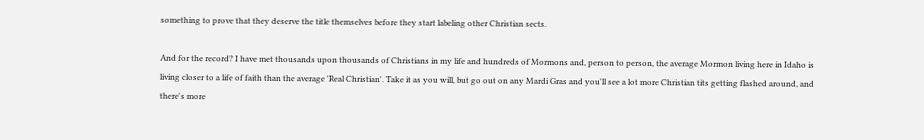something to prove that they deserve the title themselves before they start labeling other Christian sects.

And for the record? I have met thousands upon thousands of Christians in my life and hundreds of Mormons and, person to person, the average Mormon living here in Idaho is living closer to a life of faith than the average 'Real Christian'. Take it as you will, but go out on any Mardi Gras and you'll see a lot more Christian tits getting flashed around, and there's more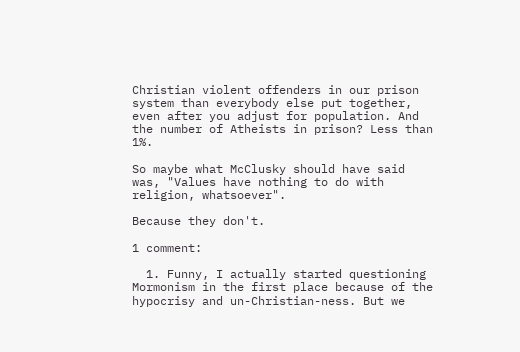Christian violent offenders in our prison system than everybody else put together, even after you adjust for population. And the number of Atheists in prison? Less than 1%.

So maybe what McClusky should have said was, "Values have nothing to do with religion, whatsoever".

Because they don't.

1 comment:

  1. Funny, I actually started questioning Mormonism in the first place because of the hypocrisy and un-Christian-ness. But we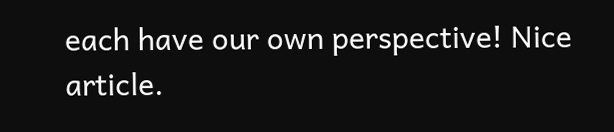each have our own perspective! Nice article.